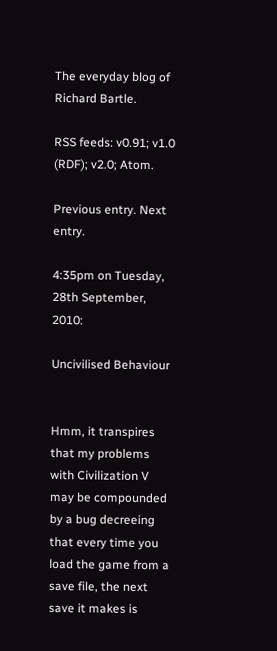The everyday blog of Richard Bartle.

RSS feeds: v0.91; v1.0 (RDF); v2.0; Atom.

Previous entry. Next entry.

4:35pm on Tuesday, 28th September, 2010:

Uncivilised Behaviour


Hmm, it transpires that my problems with Civilization V may be compounded by a bug decreeing that every time you load the game from a save file, the next save it makes is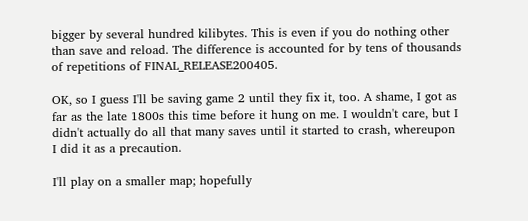bigger by several hundred kilibytes. This is even if you do nothing other than save and reload. The difference is accounted for by tens of thousands of repetitions of FINAL_RELEASE200405.

OK, so I guess I'll be saving game 2 until they fix it, too. A shame, I got as far as the late 1800s this time before it hung on me. I wouldn't care, but I didn't actually do all that many saves until it started to crash, whereupon I did it as a precaution.

I'll play on a smaller map; hopefully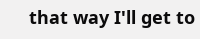that way I'll get to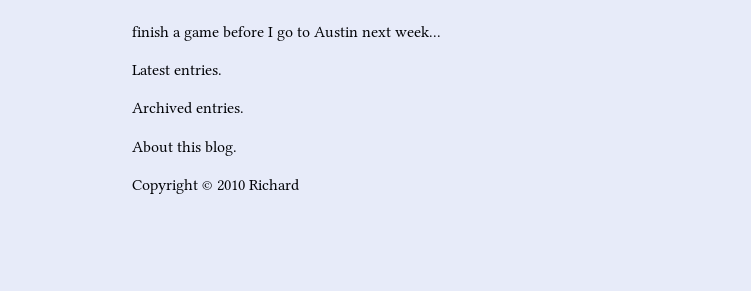finish a game before I go to Austin next week...

Latest entries.

Archived entries.

About this blog.

Copyright © 2010 Richard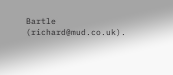Bartle (richard@mud.co.uk).